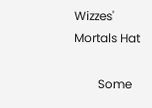Wizzes' Mortals Hat

        Some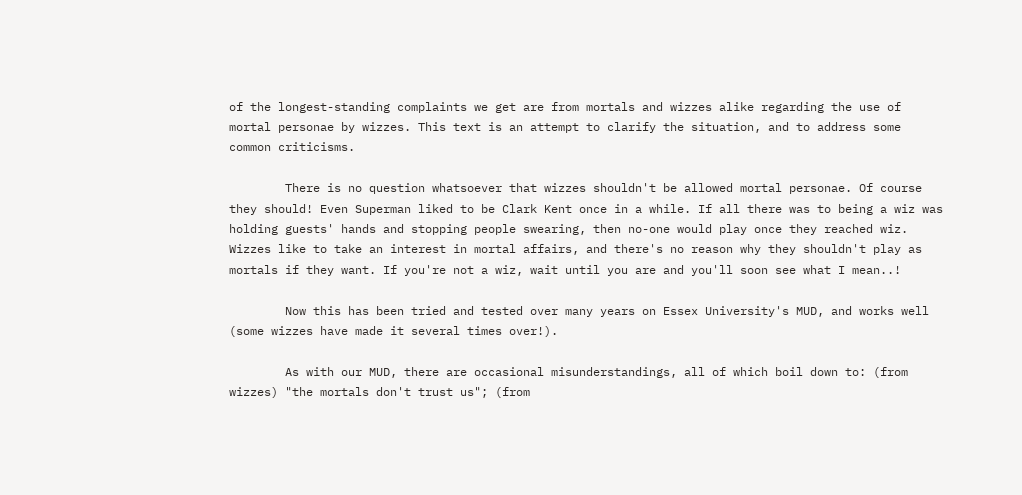of the longest-standing complaints we get are from mortals and wizzes alike regarding the use of mortal personae by wizzes. This text is an attempt to clarify the situation, and to address some common criticisms.

        There is no question whatsoever that wizzes shouldn't be allowed mortal personae. Of course they should! Even Superman liked to be Clark Kent once in a while. If all there was to being a wiz was holding guests' hands and stopping people swearing, then no-one would play once they reached wiz. Wizzes like to take an interest in mortal affairs, and there's no reason why they shouldn't play as mortals if they want. If you're not a wiz, wait until you are and you'll soon see what I mean..!

        Now this has been tried and tested over many years on Essex University's MUD, and works well (some wizzes have made it several times over!).

        As with our MUD, there are occasional misunderstandings, all of which boil down to: (from wizzes) "the mortals don't trust us"; (from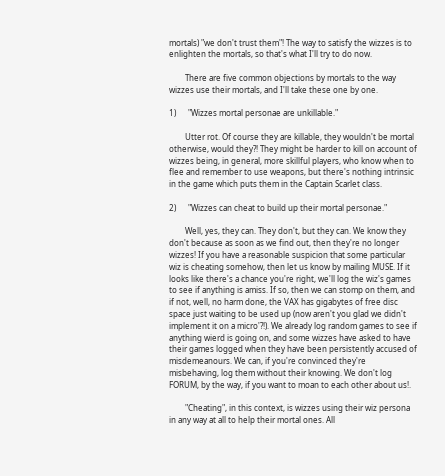mortals) "we don't trust them"! The way to satisfy the wizzes is to enlighten the mortals, so that's what I'll try to do now.

        There are five common objections by mortals to the way wizzes use their mortals, and I'll take these one by one.

1)      "Wizzes mortal personae are unkillable."

        Utter rot. Of course they are killable, they wouldn't be mortal otherwise, would they?! They might be harder to kill on account of wizzes being, in general, more skillful players, who know when to flee and remember to use weapons, but there's nothing intrinsic in the game which puts them in the Captain Scarlet class.

2)      "Wizzes can cheat to build up their mortal personae."

        Well, yes, they can. They don't, but they can. We know they don't because as soon as we find out, then they're no longer wizzes! If you have a reasonable suspicion that some particular wiz is cheating somehow, then let us know by mailing MUSE. If it looks like there's a chance you're right, we'll log the wiz's games to see if anything is amiss. If so, then we can stomp on them, and if not, well, no harm done, the VAX has gigabytes of free disc space just waiting to be used up (now aren't you glad we didn't implement it on a micro'?!). We already log random games to see if anything wierd is going on, and some wizzes have asked to have their games logged when they have been persistently accused of misdemeanours. We can, if you're convinced they're misbehaving, log them without their knowing. We don't log FORUM, by the way, if you want to moan to each other about us!.

        "Cheating", in this context, is wizzes using their wiz persona in any way at all to help their mortal ones. All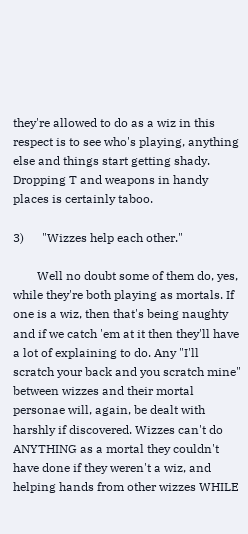they're allowed to do as a wiz in this respect is to see who's playing, anything else and things start getting shady. Dropping T and weapons in handy places is certainly taboo.

3)      "Wizzes help each other."

        Well no doubt some of them do, yes, while they're both playing as mortals. If one is a wiz, then that's being naughty and if we catch 'em at it then they'll have a lot of explaining to do. Any "I'll scratch your back and you scratch mine" between wizzes and their mortal personae will, again, be dealt with harshly if discovered. Wizzes can't do ANYTHING as a mortal they couldn't have done if they weren't a wiz, and helping hands from other wizzes WHILE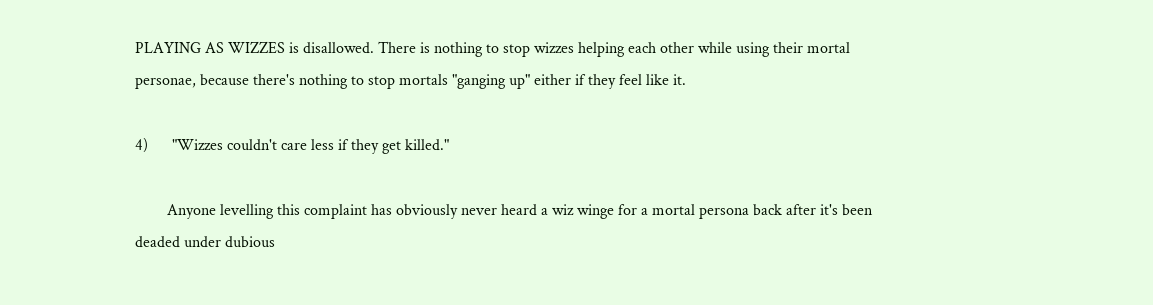PLAYING AS WIZZES is disallowed. There is nothing to stop wizzes helping each other while using their mortal personae, because there's nothing to stop mortals "ganging up" either if they feel like it.

4)      "Wizzes couldn't care less if they get killed."

        Anyone levelling this complaint has obviously never heard a wiz winge for a mortal persona back after it's been deaded under dubious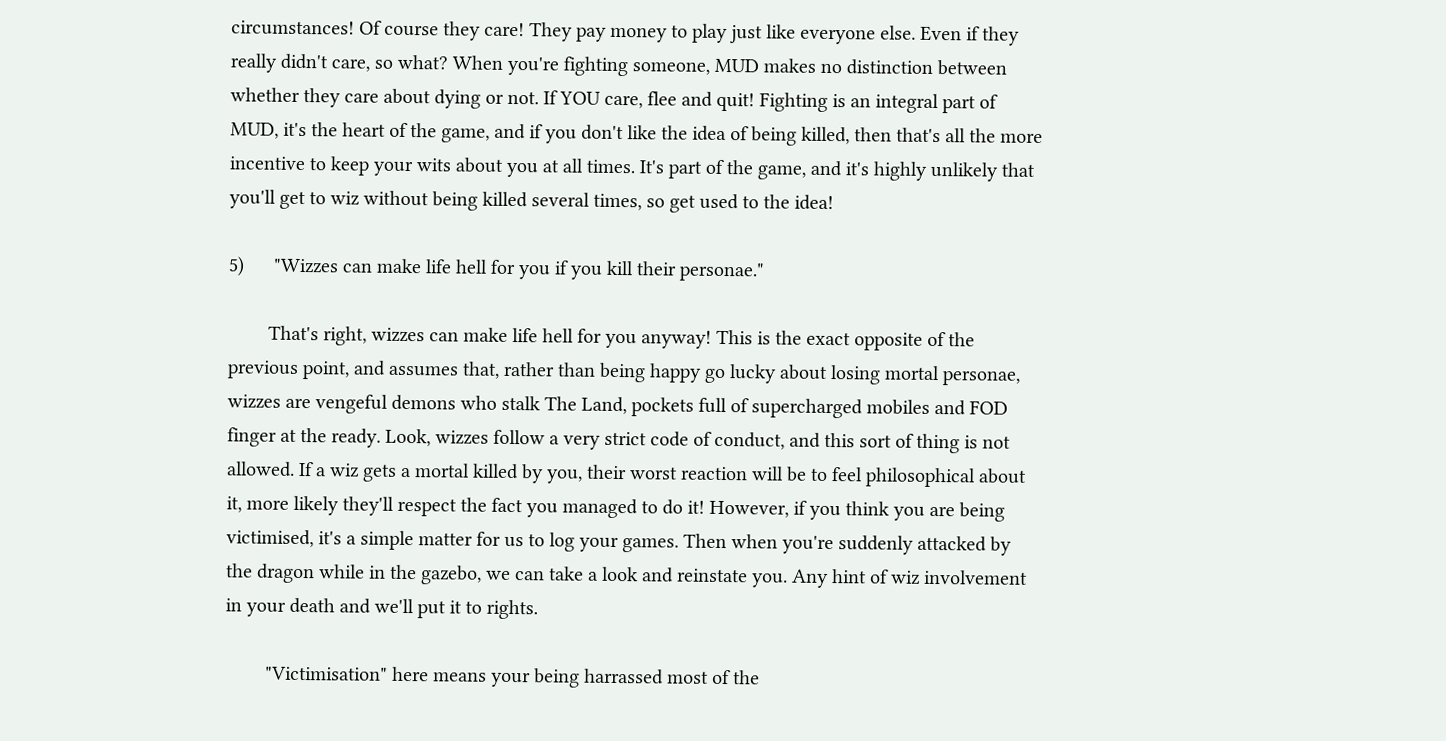circumstances! Of course they care! They pay money to play just like everyone else. Even if they really didn't care, so what? When you're fighting someone, MUD makes no distinction between whether they care about dying or not. If YOU care, flee and quit! Fighting is an integral part of MUD, it's the heart of the game, and if you don't like the idea of being killed, then that's all the more incentive to keep your wits about you at all times. It's part of the game, and it's highly unlikely that you'll get to wiz without being killed several times, so get used to the idea!

5)      "Wizzes can make life hell for you if you kill their personae."

        That's right, wizzes can make life hell for you anyway! This is the exact opposite of the previous point, and assumes that, rather than being happy go lucky about losing mortal personae, wizzes are vengeful demons who stalk The Land, pockets full of supercharged mobiles and FOD finger at the ready. Look, wizzes follow a very strict code of conduct, and this sort of thing is not allowed. If a wiz gets a mortal killed by you, their worst reaction will be to feel philosophical about it, more likely they'll respect the fact you managed to do it! However, if you think you are being victimised, it's a simple matter for us to log your games. Then when you're suddenly attacked by the dragon while in the gazebo, we can take a look and reinstate you. Any hint of wiz involvement in your death and we'll put it to rights.

        "Victimisation" here means your being harrassed most of the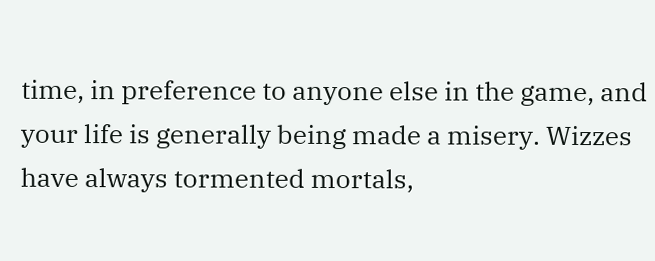time, in preference to anyone else in the game, and your life is generally being made a misery. Wizzes have always tormented mortals,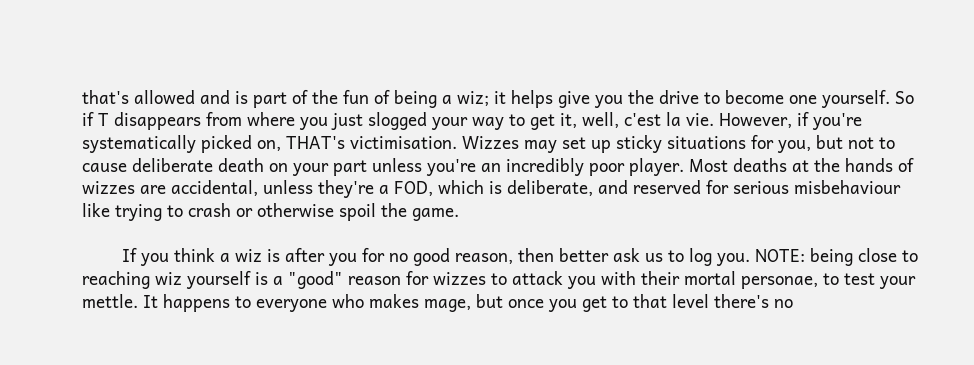that's allowed and is part of the fun of being a wiz; it helps give you the drive to become one yourself. So if T disappears from where you just slogged your way to get it, well, c'est la vie. However, if you're systematically picked on, THAT's victimisation. Wizzes may set up sticky situations for you, but not to cause deliberate death on your part unless you're an incredibly poor player. Most deaths at the hands of wizzes are accidental, unless they're a FOD, which is deliberate, and reserved for serious misbehaviour like trying to crash or otherwise spoil the game.

        If you think a wiz is after you for no good reason, then better ask us to log you. NOTE: being close to reaching wiz yourself is a "good" reason for wizzes to attack you with their mortal personae, to test your mettle. It happens to everyone who makes mage, but once you get to that level there's no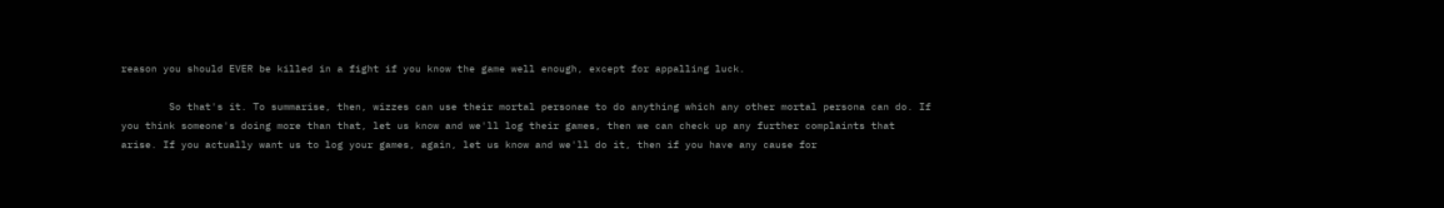reason you should EVER be killed in a fight if you know the game well enough, except for appalling luck.

        So that's it. To summarise, then, wizzes can use their mortal personae to do anything which any other mortal persona can do. If you think someone's doing more than that, let us know and we'll log their games, then we can check up any further complaints that arise. If you actually want us to log your games, again, let us know and we'll do it, then if you have any cause for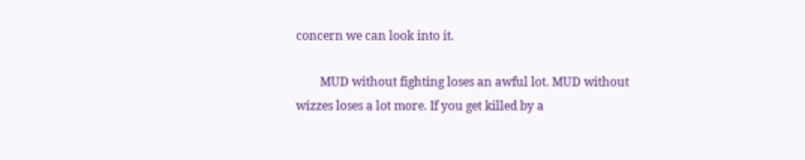concern we can look into it.

        MUD without fighting loses an awful lot. MUD without wizzes loses a lot more. If you get killed by a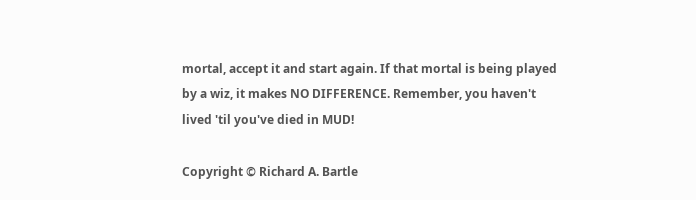mortal, accept it and start again. If that mortal is being played by a wiz, it makes NO DIFFERENCE. Remember, you haven't lived 'til you've died in MUD!

Copyright © Richard A. Bartle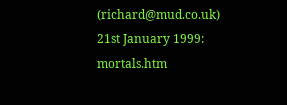(richard@mud.co.uk)
21st January 1999: mortals.htm